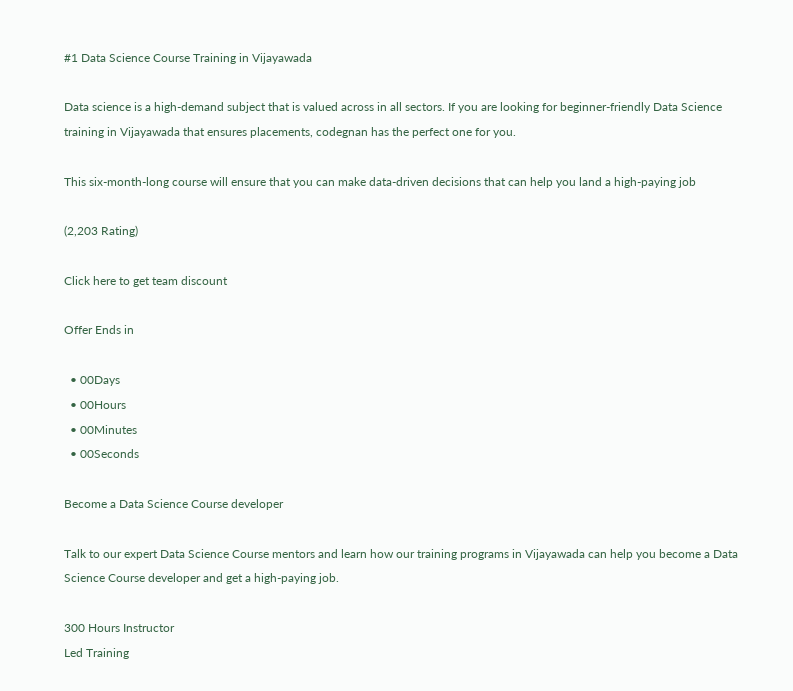#1 Data Science Course Training in Vijayawada

Data science is a high-demand subject that is valued across in all sectors. If you are looking for beginner-friendly Data Science training in Vijayawada that ensures placements, codegnan has the perfect one for you.

This six-month-long course will ensure that you can make data-driven decisions that can help you land a high-paying job

(2,203 Rating)

Click here to get team discount

Offer Ends in

  • 00Days
  • 00Hours
  • 00Minutes
  • 00Seconds

Become a Data Science Course developer

Talk to our expert Data Science Course mentors and learn how our training programs in Vijayawada can help you become a Data Science Course developer and get a high-paying job.

300 Hours Instructor
Led Training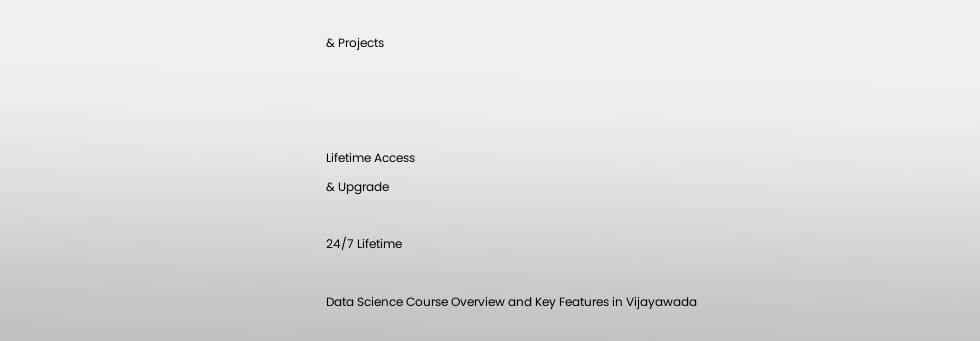& Projects



Lifetime Access
& Upgrade

24/7 Lifetime

Data Science Course Overview and Key Features in Vijayawada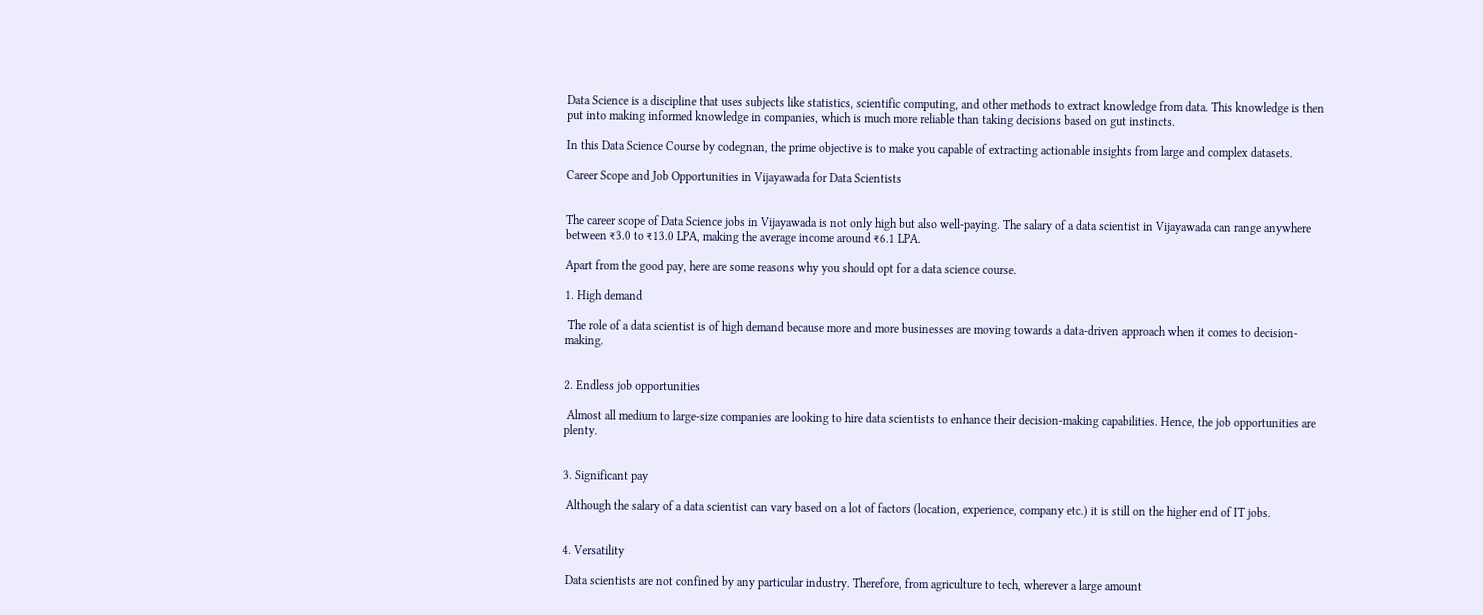Data Science is a discipline that uses subjects like statistics, scientific computing, and other methods to extract knowledge from data. This knowledge is then put into making informed knowledge in companies, which is much more reliable than taking decisions based on gut instincts.

In this Data Science Course by codegnan, the prime objective is to make you capable of extracting actionable insights from large and complex datasets.

Career Scope and Job Opportunities in Vijayawada for Data Scientists


The career scope of Data Science jobs in Vijayawada is not only high but also well-paying. The salary of a data scientist in Vijayawada can range anywhere between ₹3.0 to ₹13.0 LPA, making the average income around ₹6.1 LPA.

Apart from the good pay, here are some reasons why you should opt for a data science course.

1. High demand

 The role of a data scientist is of high demand because more and more businesses are moving towards a data-driven approach when it comes to decision-making.


2. Endless job opportunities

 Almost all medium to large-size companies are looking to hire data scientists to enhance their decision-making capabilities. Hence, the job opportunities are plenty.


3. Significant pay

 Although the salary of a data scientist can vary based on a lot of factors (location, experience, company etc.) it is still on the higher end of IT jobs.


4. Versatility

 Data scientists are not confined by any particular industry. Therefore, from agriculture to tech, wherever a large amount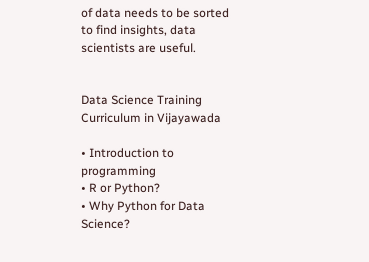of data needs to be sorted to find insights, data scientists are useful.


Data Science Training Curriculum in Vijayawada

• Introduction to programming
• R or Python?
• Why Python for Data Science?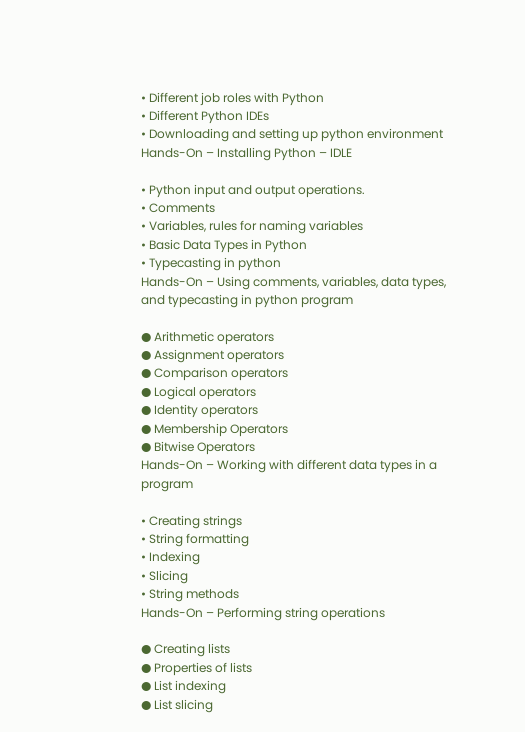• Different job roles with Python
• Different Python IDEs
• Downloading and setting up python environment
Hands-On – Installing Python – IDLE

• Python input and output operations.
• Comments
• Variables, rules for naming variables
• Basic Data Types in Python
• Typecasting in python
Hands-On – Using comments, variables, data types, and typecasting in python program

● Arithmetic operators
● Assignment operators
● Comparison operators
● Logical operators
● Identity operators
● Membership Operators
● Bitwise Operators
Hands-On – Working with different data types in a program

• Creating strings
• String formatting
• Indexing
• Slicing
• String methods
Hands-On – Performing string operations

● Creating lists
● Properties of lists
● List indexing
● List slicing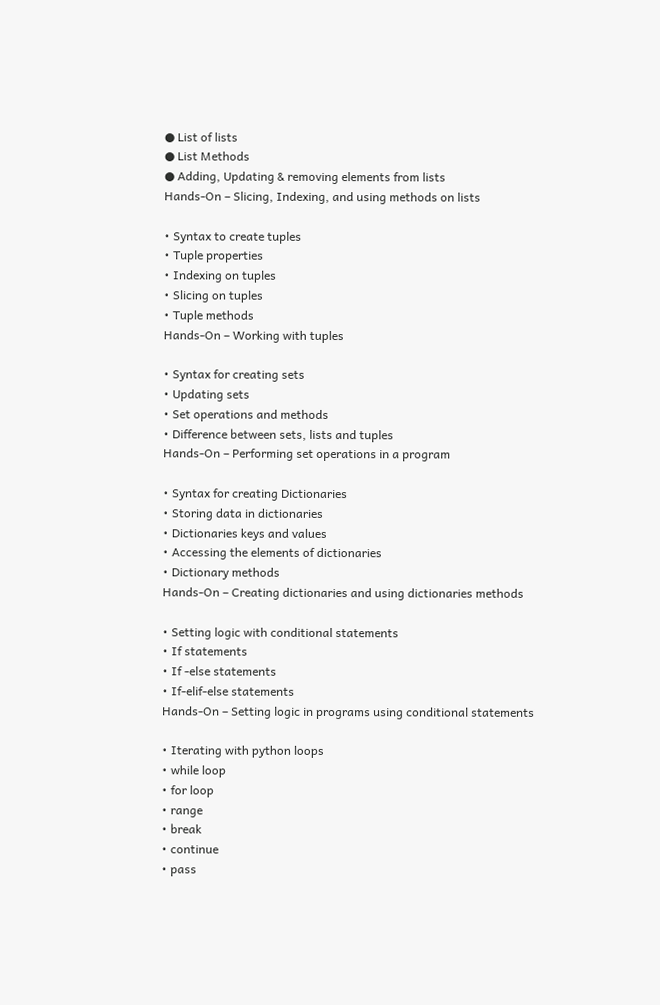● List of lists
● List Methods
● Adding, Updating & removing elements from lists
Hands-On – Slicing, Indexing, and using methods on lists

• Syntax to create tuples
• Tuple properties
• Indexing on tuples
• Slicing on tuples
• Tuple methods
Hands-On – Working with tuples

• Syntax for creating sets
• Updating sets
• Set operations and methods
• Difference between sets, lists and tuples
Hands-On – Performing set operations in a program

• Syntax for creating Dictionaries
• Storing data in dictionaries
• Dictionaries keys and values
• Accessing the elements of dictionaries
• Dictionary methods
Hands-On – Creating dictionaries and using dictionaries methods

• Setting logic with conditional statements
• If statements
• If -else statements
• If-elif-else statements
Hands-On – Setting logic in programs using conditional statements

• Iterating with python loops
• while loop
• for loop
• range
• break
• continue
• pass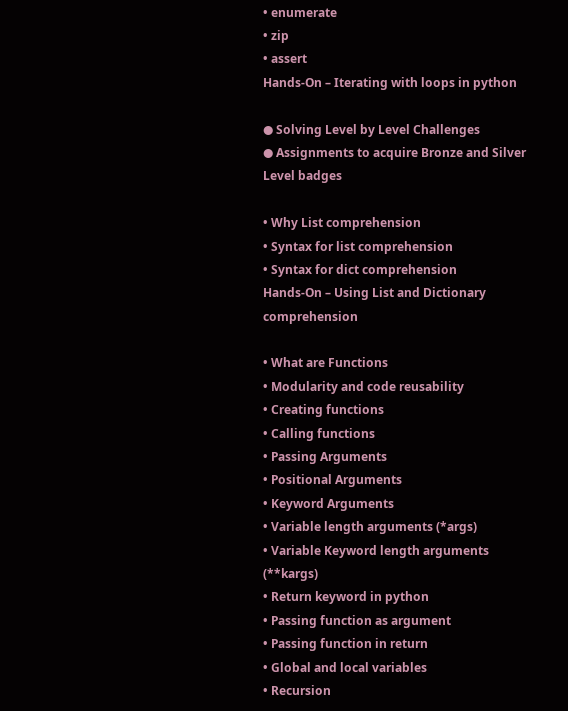• enumerate
• zip
• assert
Hands-On – Iterating with loops in python

● Solving Level by Level Challenges
● Assignments to acquire Bronze and Silver Level badges

• Why List comprehension
• Syntax for list comprehension
• Syntax for dict comprehension
Hands-On – Using List and Dictionary comprehension

• What are Functions
• Modularity and code reusability
• Creating functions
• Calling functions
• Passing Arguments
• Positional Arguments
• Keyword Arguments
• Variable length arguments (*args)
• Variable Keyword length arguments (**kargs)
• Return keyword in python
• Passing function as argument
• Passing function in return
• Global and local variables
• Recursion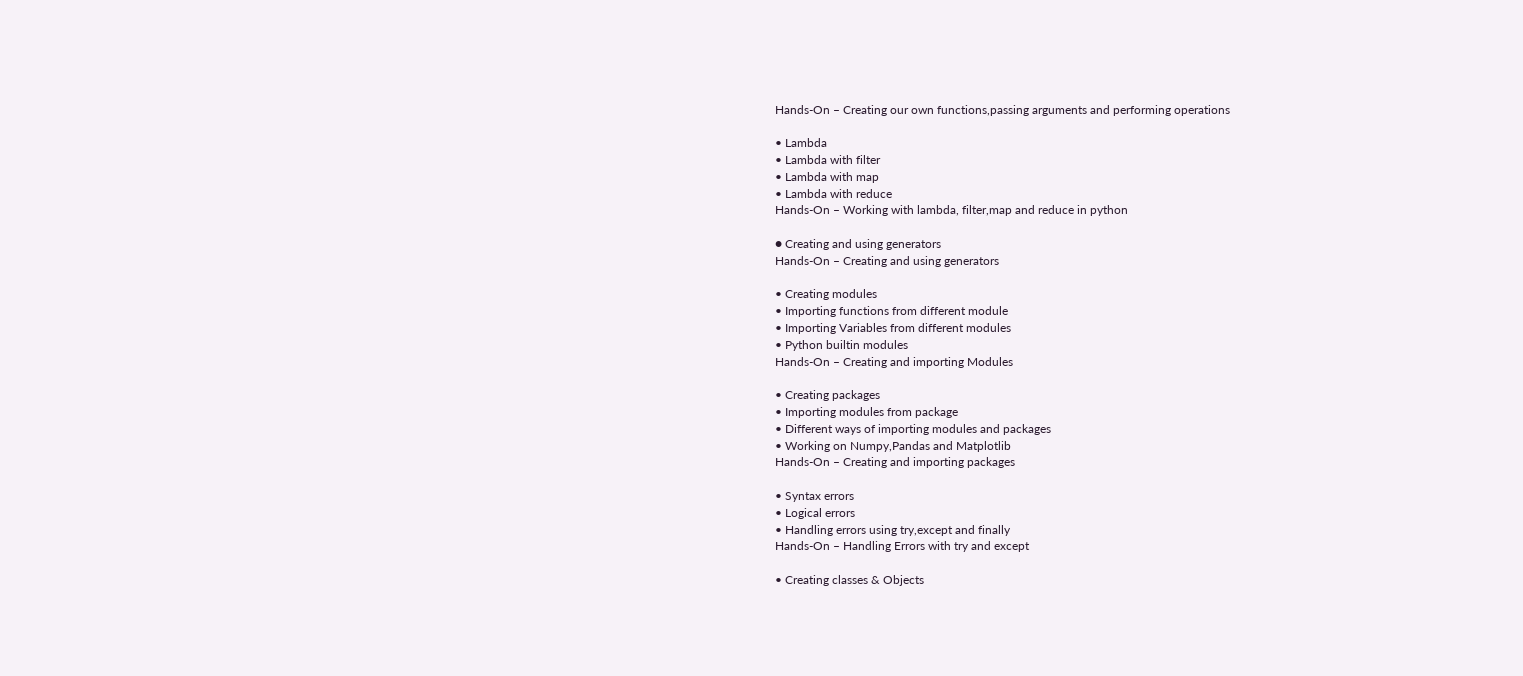Hands-On – Creating our own functions,passing arguments and performing operations

• Lambda
• Lambda with filter
• Lambda with map
• Lambda with reduce
Hands-On – Working with lambda, filter,map and reduce in python

● Creating and using generators
Hands-On – Creating and using generators

• Creating modules
• Importing functions from different module
• Importing Variables from different modules
• Python builtin modules
Hands-On – Creating and importing Modules

• Creating packages
• Importing modules from package
• Different ways of importing modules and packages
• Working on Numpy,Pandas and Matplotlib
Hands-On – Creating and importing packages

• Syntax errors
• Logical errors
• Handling errors using try,except and finally
Hands-On – Handling Errors with try and except

• Creating classes & Objects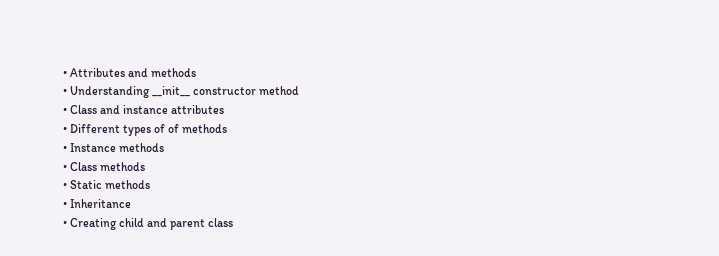• Attributes and methods
• Understanding __init__ constructor method
• Class and instance attributes
• Different types of of methods
• Instance methods
• Class methods
• Static methods
• Inheritance
• Creating child and parent class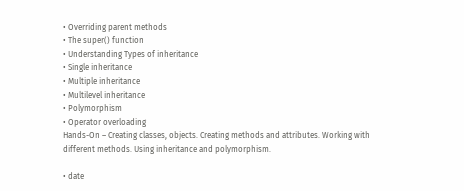• Overriding parent methods
• The super() function
• Understanding Types of inheritance
• Single inheritance
• Multiple inheritance
• Multilevel inheritance
• Polymorphism
• Operator overloading
Hands-On – Creating classes, objects. Creating methods and attributes. Working with different methods. Using inheritance and polymorphism.

• date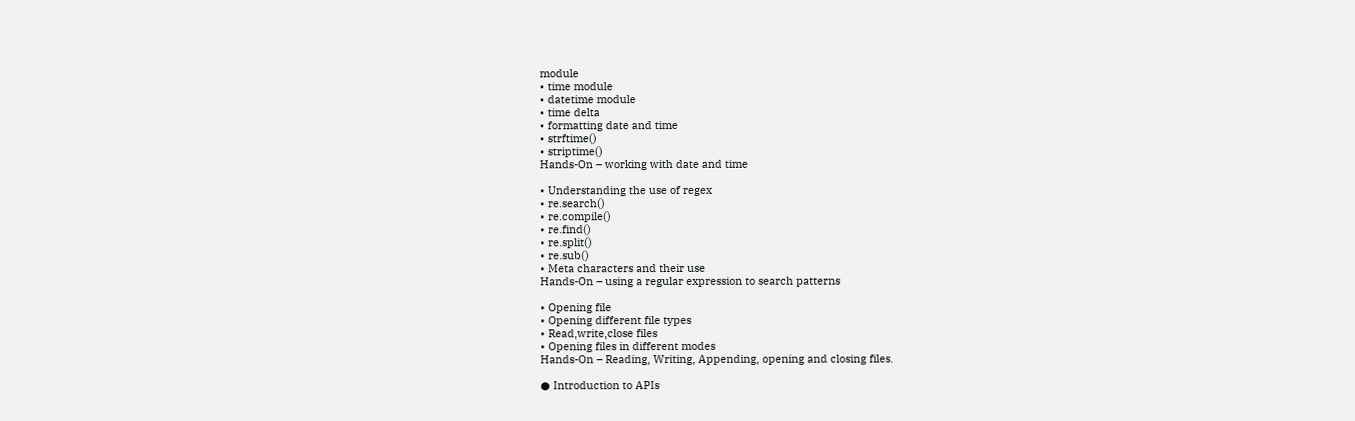module
• time module
• datetime module
• time delta
• formatting date and time
• strftime()
• striptime()
Hands-On – working with date and time

• Understanding the use of regex
• re.search()
• re.compile()
• re.find()
• re.split()
• re.sub()
• Meta characters and their use
Hands-On – using a regular expression to search patterns

• Opening file
• Opening different file types
• Read,write,close files
• Opening files in different modes
Hands-On – Reading, Writing, Appending, opening and closing files.

● Introduction to APIs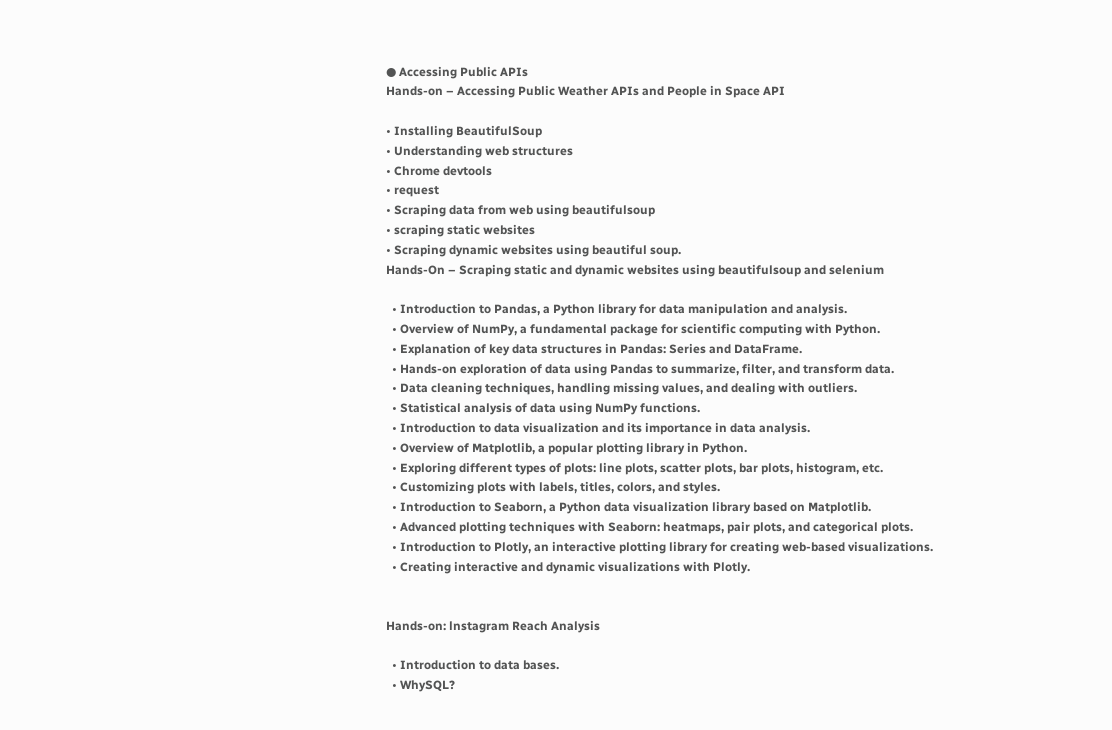● Accessing Public APIs
Hands-on – Accessing Public Weather APIs and People in Space API

• Installing BeautifulSoup
• Understanding web structures
• Chrome devtools
• request
• Scraping data from web using beautifulsoup
• scraping static websites
• Scraping dynamic websites using beautiful soup.
Hands-On – Scraping static and dynamic websites using beautifulsoup and selenium

  • Introduction to Pandas, a Python library for data manipulation and analysis.
  • Overview of NumPy, a fundamental package for scientific computing with Python.
  • Explanation of key data structures in Pandas: Series and DataFrame.
  • Hands-on exploration of data using Pandas to summarize, filter, and transform data.
  • Data cleaning techniques, handling missing values, and dealing with outliers.
  • Statistical analysis of data using NumPy functions.
  • Introduction to data visualization and its importance in data analysis.
  • Overview of Matplotlib, a popular plotting library in Python.
  • Exploring different types of plots: line plots, scatter plots, bar plots, histogram, etc.
  • Customizing plots with labels, titles, colors, and styles.
  • Introduction to Seaborn, a Python data visualization library based on Matplotlib.
  • Advanced plotting techniques with Seaborn: heatmaps, pair plots, and categorical plots.
  • Introduction to Plotly, an interactive plotting library for creating web-based visualizations.
  • Creating interactive and dynamic visualizations with Plotly.


Hands-on: lnstagram Reach Analysis

  • Introduction to data bases.
  • WhySQL?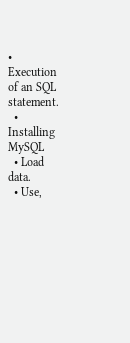• Execution of an SQL statement.
  • Installing MySQL
  • Load data.
  • Use,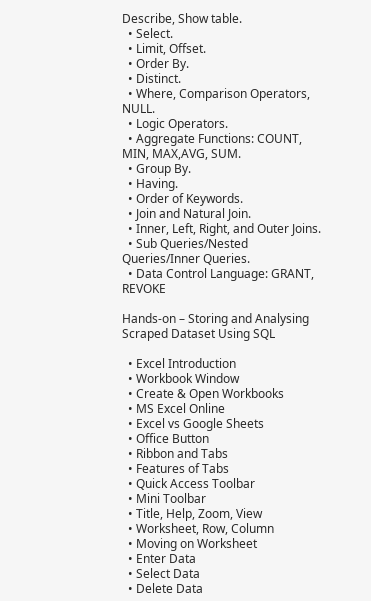Describe, Show table.
  • Select.
  • Limit, Offset.
  • Order By.
  • Distinct.
  • Where, Comparison Operators, NULL.
  • Logic Operators.
  • Aggregate Functions: COUNT, MIN, MAX,AVG, SUM.
  • Group By.
  • Having.
  • Order of Keywords.
  • Join and Natural Join.
  • Inner, Left, Right, and Outer Joins.
  • Sub Queries/Nested Queries/Inner Queries.
  • Data Control Language: GRANT, REVOKE

Hands-on – Storing and Analysing Scraped Dataset Using SQL

  • Excel Introduction
  • Workbook Window
  • Create & Open Workbooks
  • MS Excel Online
  • Excel vs Google Sheets
  • Office Button
  • Ribbon and Tabs
  • Features of Tabs
  • Quick Access Toolbar
  • Mini Toolbar
  • Title, Help, Zoom, View
  • Worksheet, Row, Column
  • Moving on Worksheet
  • Enter Data
  • Select Data
  • Delete Data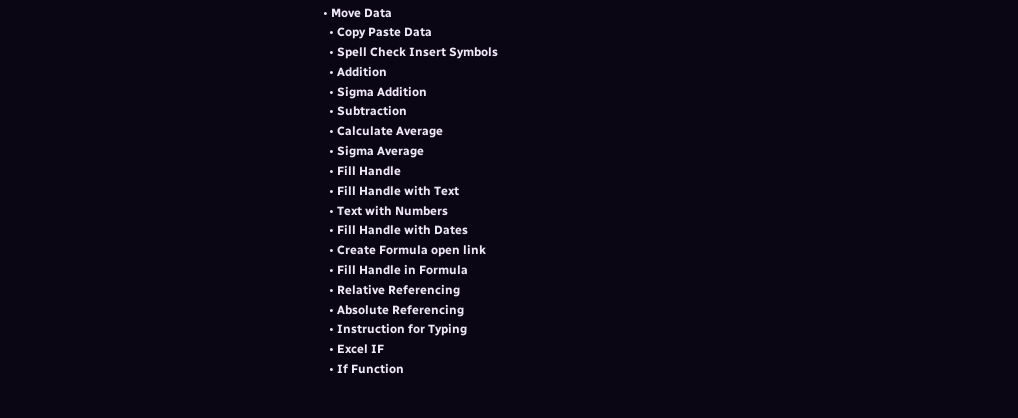• Move Data
  • Copy Paste Data
  • Spell Check Insert Symbols
  • Addition
  • Sigma Addition
  • Subtraction
  • Calculate Average
  • Sigma Average
  • Fill Handle
  • Fill Handle with Text
  • Text with Numbers
  • Fill Handle with Dates
  • Create Formula open link
  • Fill Handle in Formula
  • Relative Referencing
  • Absolute Referencing
  • Instruction for Typing
  • Excel IF
  • If Function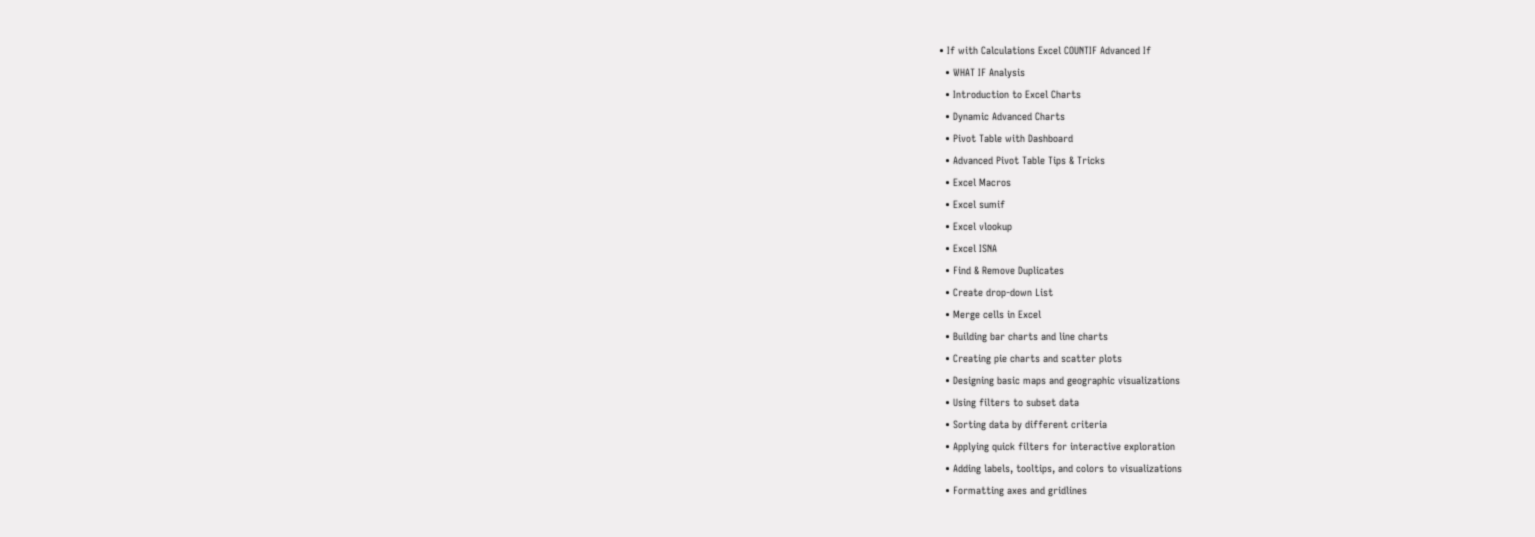• If with Calculations Excel COUNTIF Advanced If
  • WHAT IF Analysis
  • Introduction to Excel Charts
  • Dynamic Advanced Charts
  • Pivot Table with Dashboard
  • Advanced Pivot Table Tips & Tricks
  • Excel Macros
  • Excel sumif
  • Excel vlookup
  • Excel ISNA
  • Find & Remove Duplicates
  • Create drop-down List
  • Merge cells in Excel
  • Building bar charts and line charts
  • Creating pie charts and scatter plots
  • Designing basic maps and geographic visualizations
  • Using filters to subset data
  • Sorting data by different criteria
  • Applying quick filters for interactive exploration
  • Adding labels, tooltips, and colors to visualizations
  • Formatting axes and gridlines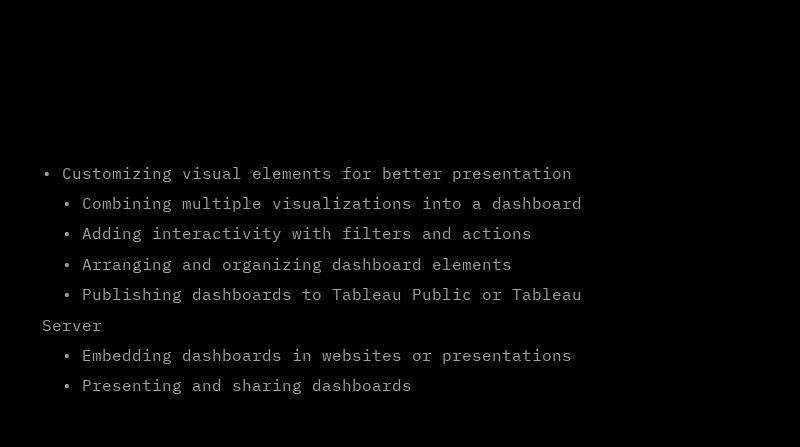• Customizing visual elements for better presentation
  • Combining multiple visualizations into a dashboard
  • Adding interactivity with filters and actions
  • Arranging and organizing dashboard elements
  • Publishing dashboards to Tableau Public or Tableau Server
  • Embedding dashboards in websites or presentations
  • Presenting and sharing dashboards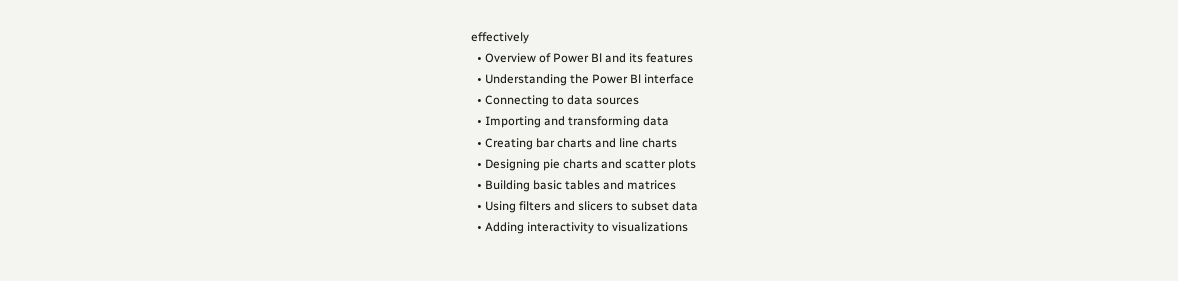effectively
  • Overview of Power Bl and its features
  • Understanding the Power Bl interface
  • Connecting to data sources
  • Importing and transforming data
  • Creating bar charts and line charts
  • Designing pie charts and scatter plots
  • Building basic tables and matrices
  • Using filters and slicers to subset data
  • Adding interactivity to visualizations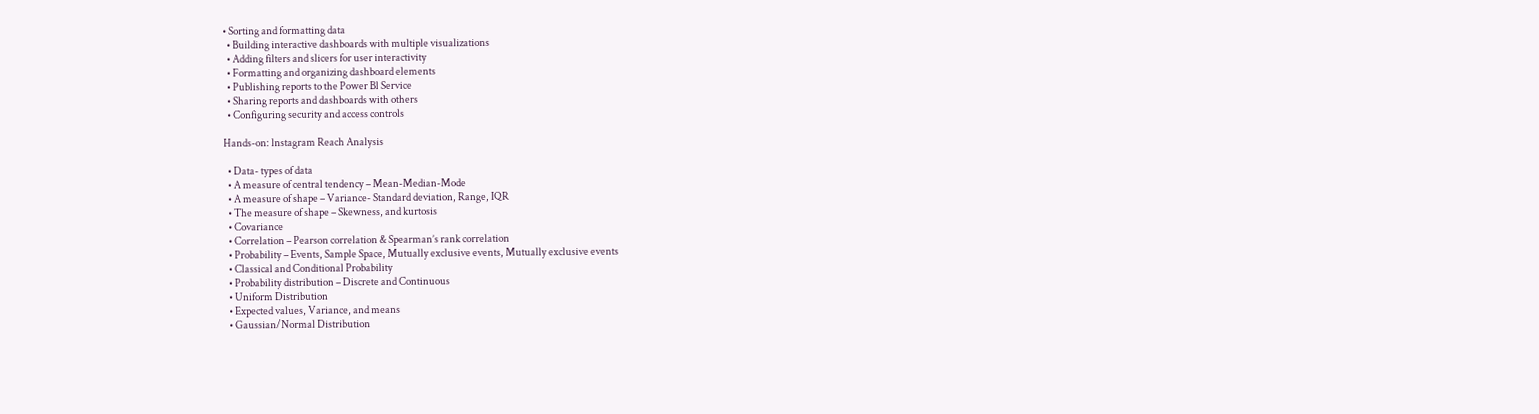• Sorting and formatting data
  • Building interactive dashboards with multiple visualizations
  • Adding filters and slicers for user interactivity
  • Formatting and organizing dashboard elements
  • Publishing reports to the Power Bl Service
  • Sharing reports and dashboards with others
  • Configuring security and access controls

Hands-on: lnstagram Reach Analysis

  • Data- types of data
  • A measure of central tendency – Mean-Median-Mode
  • A measure of shape – Variance- Standard deviation, Range, IQR
  • The measure of shape – Skewness, and kurtosis
  • Covariance
  • Correlation – Pearson correlation & Spearman’s rank correlation
  • Probability – Events, Sample Space, Mutually exclusive events, Mutually exclusive events
  • Classical and Conditional Probability
  • Probability distribution – Discrete and Continuous
  • Uniform Distribution
  • Expected values, Variance, and means
  • Gaussian/Normal Distribution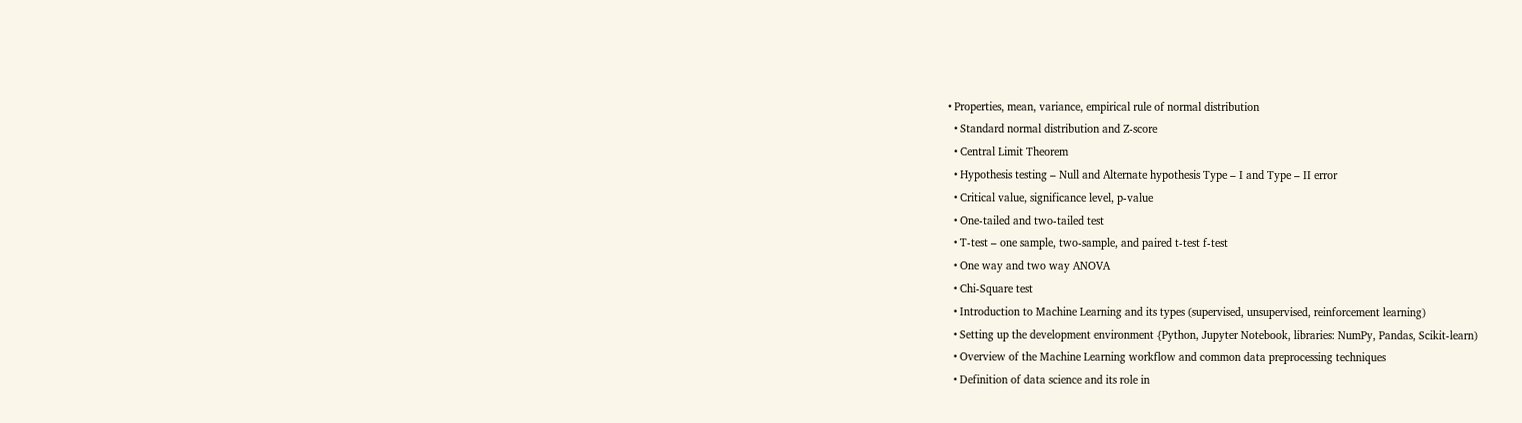• Properties, mean, variance, empirical rule of normal distribution
  • Standard normal distribution and Z-score
  • Central Limit Theorem
  • Hypothesis testing – Null and Alternate hypothesis Type – I and Type – II error
  • Critical value, significance level, p-value
  • One-tailed and two-tailed test
  • T-test – one sample, two-sample, and paired t-test f-test
  • One way and two way ANOVA
  • Chi-Square test
  • Introduction to Machine Learning and its types (supervised, unsupervised, reinforcement learning)
  • Setting up the development environment {Python, Jupyter Notebook, libraries: NumPy, Pandas, Scikit-learn)
  • Overview of the Machine Learning workflow and common data preprocessing techniques
  • Definition of data science and its role in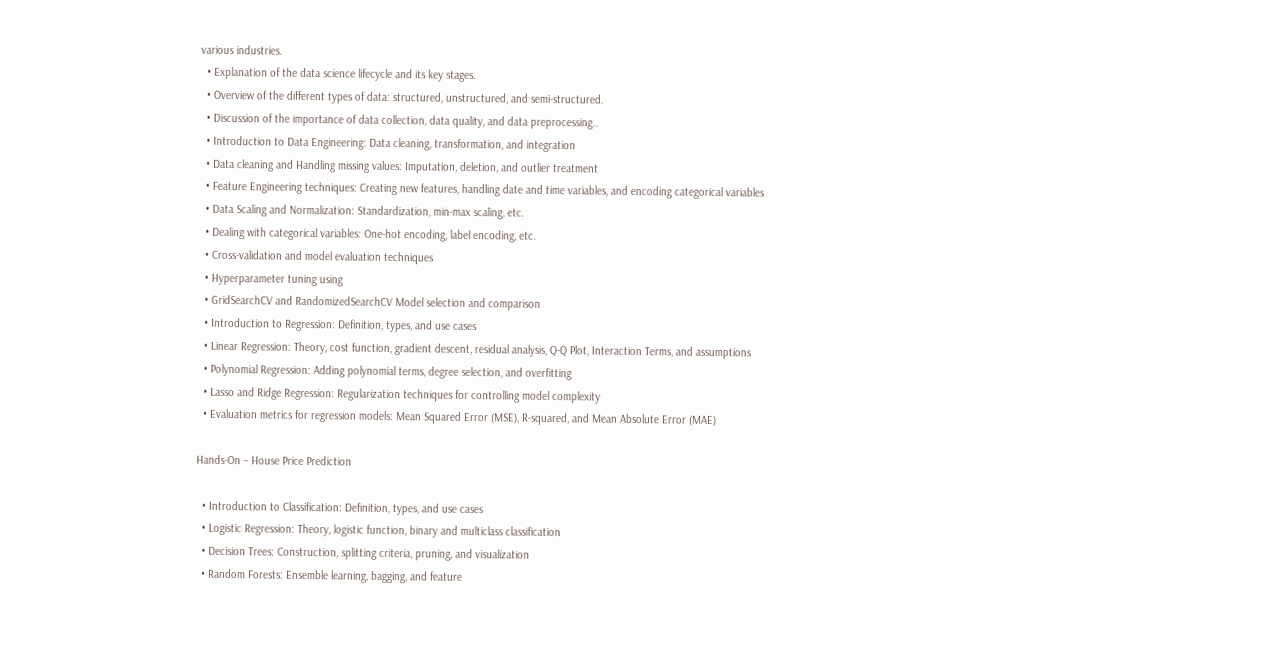various industries.
  • Explanation of the data science lifecycle and its key stages.
  • Overview of the different types of data: structured, unstructured, and semi-structured.
  • Discussion of the importance of data collection, data quality, and data preprocessing..
  • Introduction to Data Engineering: Data cleaning, transformation, and integration
  • Data cleaning and Handling missing values: Imputation, deletion, and outlier treatment
  • Feature Engineering techniques: Creating new features, handling date and time variables, and encoding categorical variables
  • Data Scaling and Normalization: Standardization, min-max scaling, etc.
  • Dealing with categorical variables: One-hot encoding, label encoding, etc.
  • Cross-validation and model evaluation techniques
  • Hyperparameter tuning using
  • GridSearchCV and RandomizedSearchCV Model selection and comparison
  • Introduction to Regression: Definition, types, and use cases
  • Linear Regression: Theory, cost function, gradient descent, residual analysis, Q-Q Plot, Interaction Terms, and assumptions
  • Polynomial Regression: Adding polynomial terms, degree selection, and overfitting
  • Lasso and Ridge Regression: Regularization techniques for controlling model complexity
  • Evaluation metrics for regression models: Mean Squared Error (MSE), R-squared, and Mean Absolute Error (MAE)

Hands-On – House Price Prediction

  • Introduction to Classification: Definition, types, and use cases
  • Logistic Regression: Theory, logistic function, binary and multiclass classification
  • Decision Trees: Construction, splitting criteria, pruning, and visualization
  • Random Forests: Ensemble learning, bagging, and feature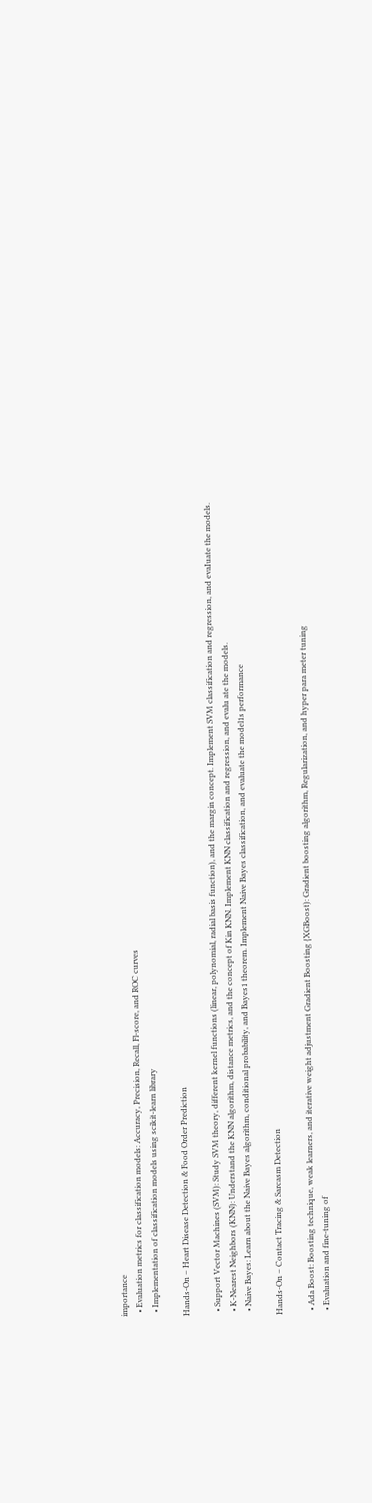importance
  • Evaluation metrics for classification models: Accuracy, Precision, Recall, Fl-score, and ROC curves
  • Implementation of classification models using scikit-learn library

Hands-On – Heart Disease Detection & Food Order Prediction

  • Support Vector Machines (SVM): Study SVM theory, different kernel functions (linear, polynomial, radial basis function), and the margin concept. Implement SVM classification and regression, and evaIuate the models.
  • K-Nearest Neighbors (KNN): Understand the KNN algorithm, distance metrics, and the concept of Kin KNN. Implement KNN classification and regression, and evalu ate the models.
  • Naive Bayes: Learn about the Naive Bayes algorithm, conditional probability, and Bayes1 theorem. Implement Naive Bayes classification, and evaluate the model1s performance

Hands-On – Contact Tracing & Sarcasm Detection

  • Ada Boost: Boosting technique, weak learners, and iterative weight adjustment Gradient Boosting {XGBoost): Gradient boosting algorithm, Regularization, and hyper para meter tuning
  • Evaluation and fine-tuning of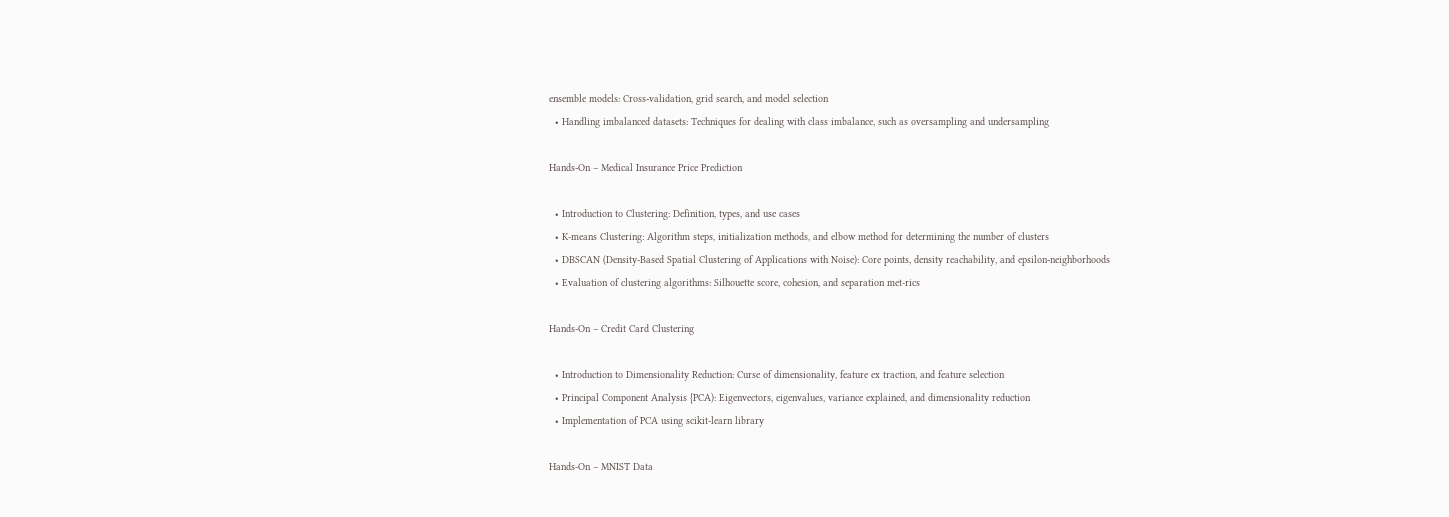ensemble models: Cross-validation, grid search, and model selection
  • Handling imbalanced datasets: Techniques for dealing with class imbalance, such as oversampling and undersampling

Hands-On – Medical Insurance Price Prediction

  • Introduction to Clustering: Definition, types, and use cases
  • K-means Clustering: Algorithm steps, initialization methods, and elbow method for determining the number of clusters
  • DBSCAN (Density-Based Spatial Clustering of Applications with Noise): Core points, density reachability, and epsilon-neighborhoods
  • Evaluation of clustering algorithms: Silhouette score, cohesion, and separation met-rics

Hands-On – Credit Card Clustering

  • Introduction to Dimensionality Reduction: Curse of dimensionality, feature ex traction, and feature selection
  • Principal Component Analysis {PCA): Eigenvectors, eigenvalues, variance explained, and dimensionality reduction
  • Implementation of PCA using scikit-learn library

Hands-On – MNIST Data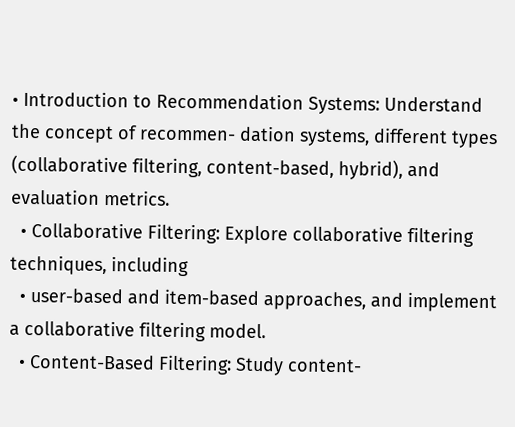• Introduction to Recommendation Systems: Understand the concept of recommen- dation systems, different types (collaborative filtering, content-based, hybrid), and evaluation metrics.
  • Collaborative Filtering: Explore collaborative filtering techniques, including
  • user-based and item-based approaches, and implement a collaborative filtering model.
  • Content-Based Filtering: Study content-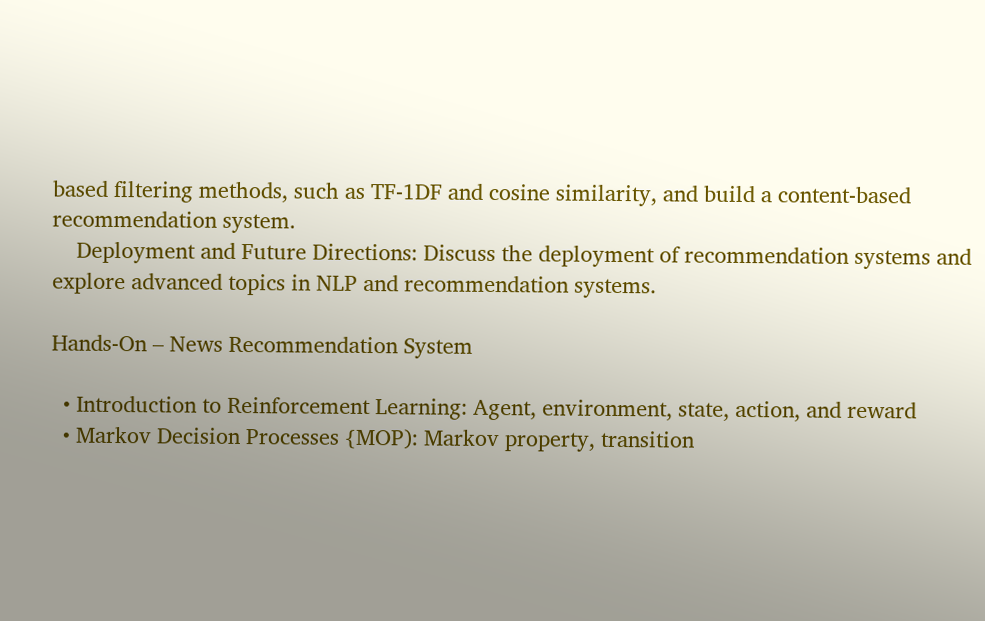based filtering methods, such as TF-1DF and cosine similarity, and build a content-based recommendation system.
    Deployment and Future Directions: Discuss the deployment of recommendation systems and explore advanced topics in NLP and recommendation systems.

Hands-On – News Recommendation System

  • Introduction to Reinforcement Learning: Agent, environment, state, action, and reward
  • Markov Decision Processes {MOP): Markov property, transition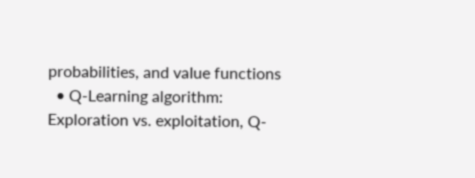probabilities, and vaIue functions
  • Q-Learning algorithm: Exploration vs. exploitation, Q-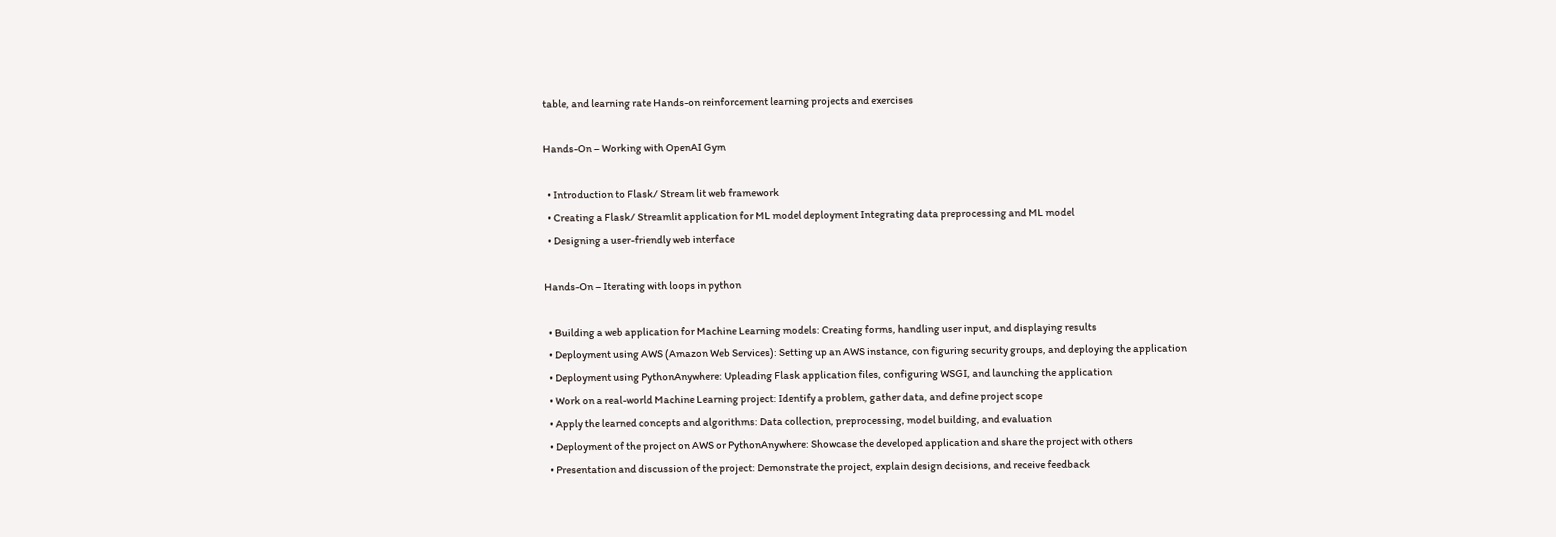table, and learning rate Hands-on reinforcement learning projects and exercises

Hands-On – Working with OpenAI Gym

  • Introduction to Flask/ Stream lit web framework
  • Creating a Flask/ Streamlit application for ML model deployment Integrating data preprocessing and ML model
  • Designing a user-friendly web interface

Hands-On – Iterating with loops in python

  • Building a web application for Machine Learning models: Creating forms, handling user input, and displaying results
  • Deployment using AWS (Amazon Web Services): Setting up an AWS instance, con figuring security groups, and deploying the application
  • Deployment using PythonAnywhere: Upleading Flask application files, configuring WSGI, and launching the application
  • Work on a real-world Machine Learning project: Identify a problem, gather data, and define project scope
  • Apply the learned concepts and algorithms: Data collection, preprocessing, model building, and evaluation
  • Deployment of the project on AWS or PythonAnywhere: Showcase the developed application and share the project with others
  • Presentation and discussion of the project: Demonstrate the project, explain design decisions, and receive feedback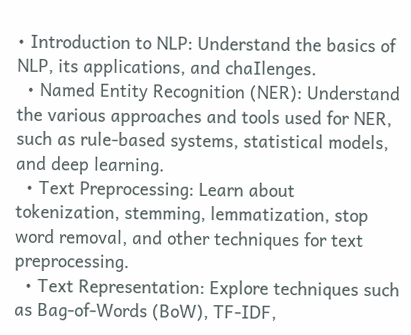• Introduction to NLP: Understand the basics of NLP, its applications, and chaIlenges.
  • Named Entity Recognition (NER): Understand the various approaches and tools used for NER, such as rule-based systems, statistical models, and deep learning.
  • Text Preprocessing: Learn about tokenization, stemming, lemmatization, stop word removal, and other techniques for text preprocessing.
  • Text Representation: Explore techniques such as Bag-of-Words (BoW), TF-IDF,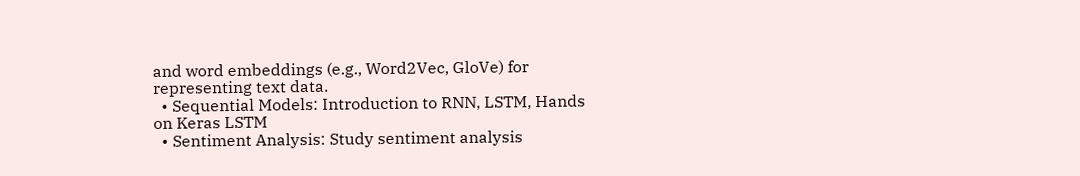and word embeddings (e.g., Word2Vec, GloVe) for representing text data.
  • Sequential Models: Introduction to RNN, LSTM, Hands on Keras LSTM
  • Sentiment Analysis: Study sentiment analysis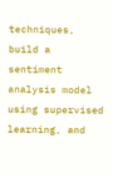techniques, build a sentiment analysis model using supervised learning, and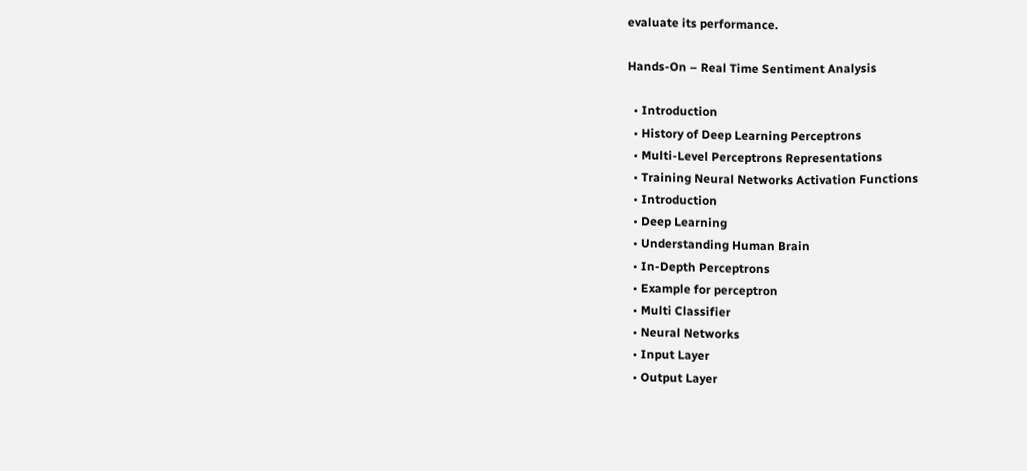evaluate its performance.

Hands-On – Real Time Sentiment Analysis

  • Introduction
  • History of Deep Learning Perceptrons
  • Multi-Level Perceptrons Representations
  • Training Neural Networks Activation Functions
  • Introduction
  • Deep Learning
  • Understanding Human Brain
  • In-Depth Perceptrons
  • Example for perceptron
  • Multi Classifier
  • Neural Networks
  • Input Layer
  • Output Layer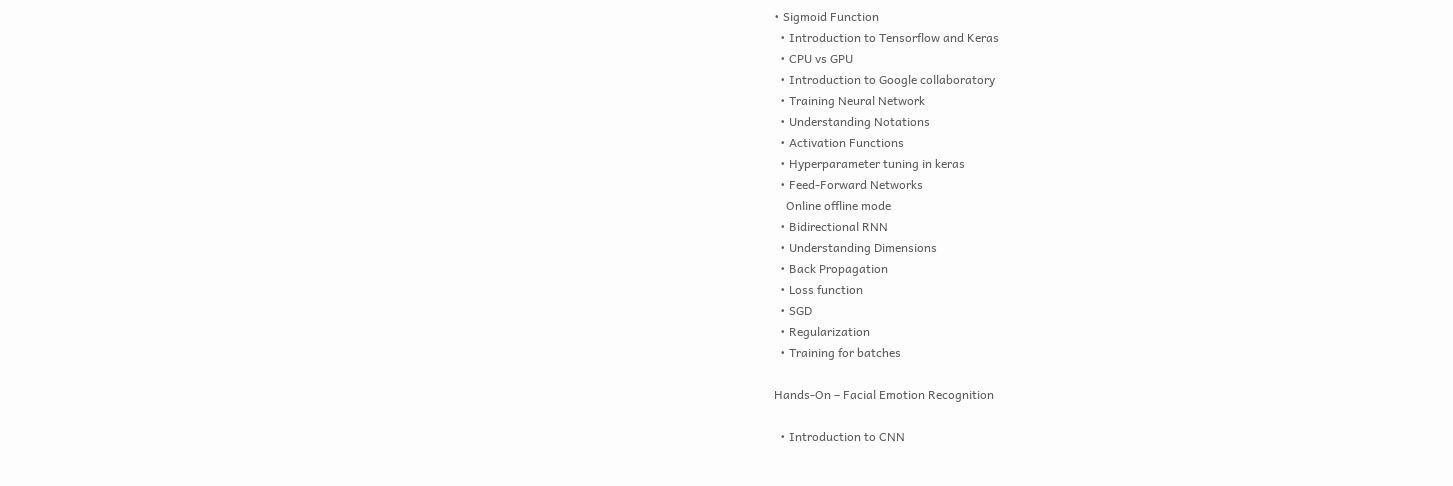• Sigmoid Function
  • Introduction to Tensorflow and Keras
  • CPU vs GPU
  • Introduction to Google collaboratory
  • Training Neural Network
  • Understanding Notations
  • Activation Functions
  • Hyperparameter tuning in keras
  • Feed-Forward Networks
    Online offline mode
  • Bidirectional RNN
  • Understanding Dimensions
  • Back Propagation
  • Loss function
  • SGD
  • Regularization
  • Training for batches

Hands-On – Facial Emotion Recognition

  • Introduction to CNN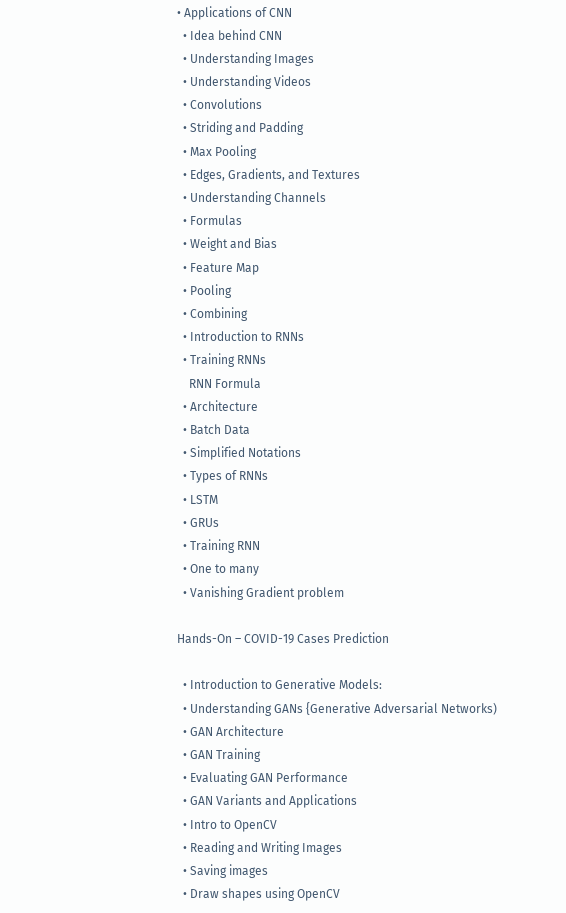• Applications of CNN
  • Idea behind CNN
  • Understanding Images
  • Understanding Videos
  • Convolutions
  • Striding and Padding
  • Max Pooling
  • Edges, Gradients, and Textures
  • Understanding Channels
  • Formulas
  • Weight and Bias
  • Feature Map
  • Pooling
  • Combining
  • Introduction to RNNs
  • Training RNNs
    RNN Formula
  • Architecture
  • Batch Data
  • Simplified Notations
  • Types of RNNs
  • LSTM
  • GRUs
  • Training RNN
  • One to many
  • Vanishing Gradient problem

Hands-On – COVID-19 Cases Prediction

  • Introduction to Generative Models:
  • Understanding GANs {Generative Adversarial Networks)
  • GAN Architecture
  • GAN Training
  • Evaluating GAN Performance
  • GAN Variants and Applications
  • Intro to OpenCV
  • Reading and Writing Images
  • Saving images
  • Draw shapes using OpenCV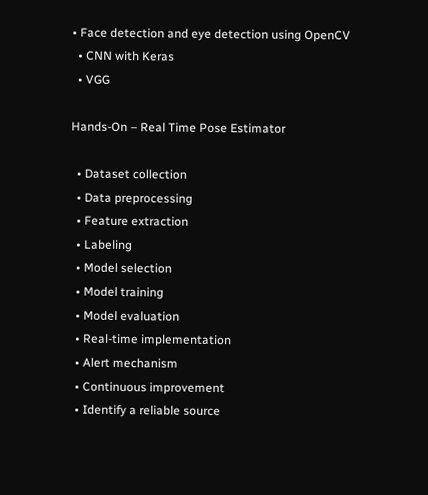• Face detection and eye detection using OpenCV
  • CNN with Keras
  • VGG

Hands-On – Real Time Pose Estimator

  • Dataset collection
  • Data preprocessing
  • Feature extraction
  • Labeling
  • Model selection
  • Model training
  • Model evaluation
  • Real-time implementation
  • Alert mechanism
  • Continuous improvement
  • Identify a reliable source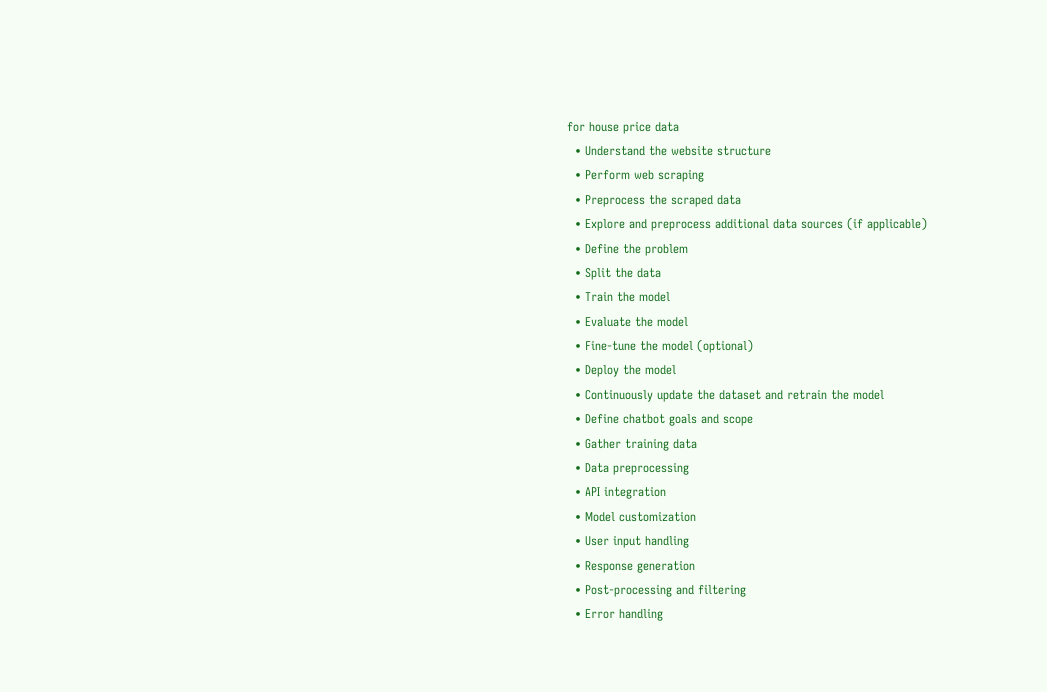for house price data
  • Understand the website structure
  • Perform web scraping
  • Preprocess the scraped data
  • Explore and preprocess additional data sources (if applicable)
  • Define the problem
  • Split the data
  • Train the model
  • Evaluate the model
  • Fine-tune the model (optional)
  • Deploy the model
  • Continuously update the dataset and retrain the model
  • Define chatbot goals and scope
  • Gather training data
  • Data preprocessing
  • API integration
  • Model customization
  • User input handling
  • Response generation
  • Post-processing and filtering
  • Error handling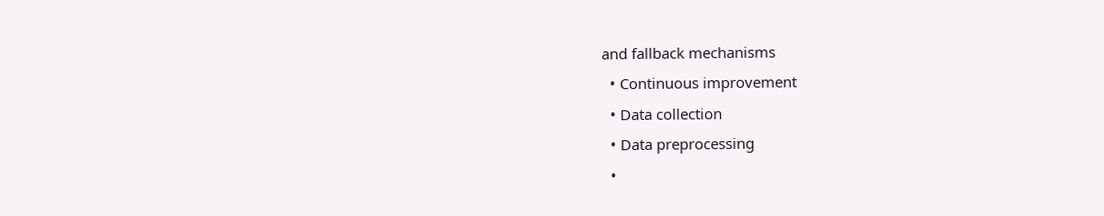and fallback mechanisms
  • Continuous improvement
  • Data collection
  • Data preprocessing
  •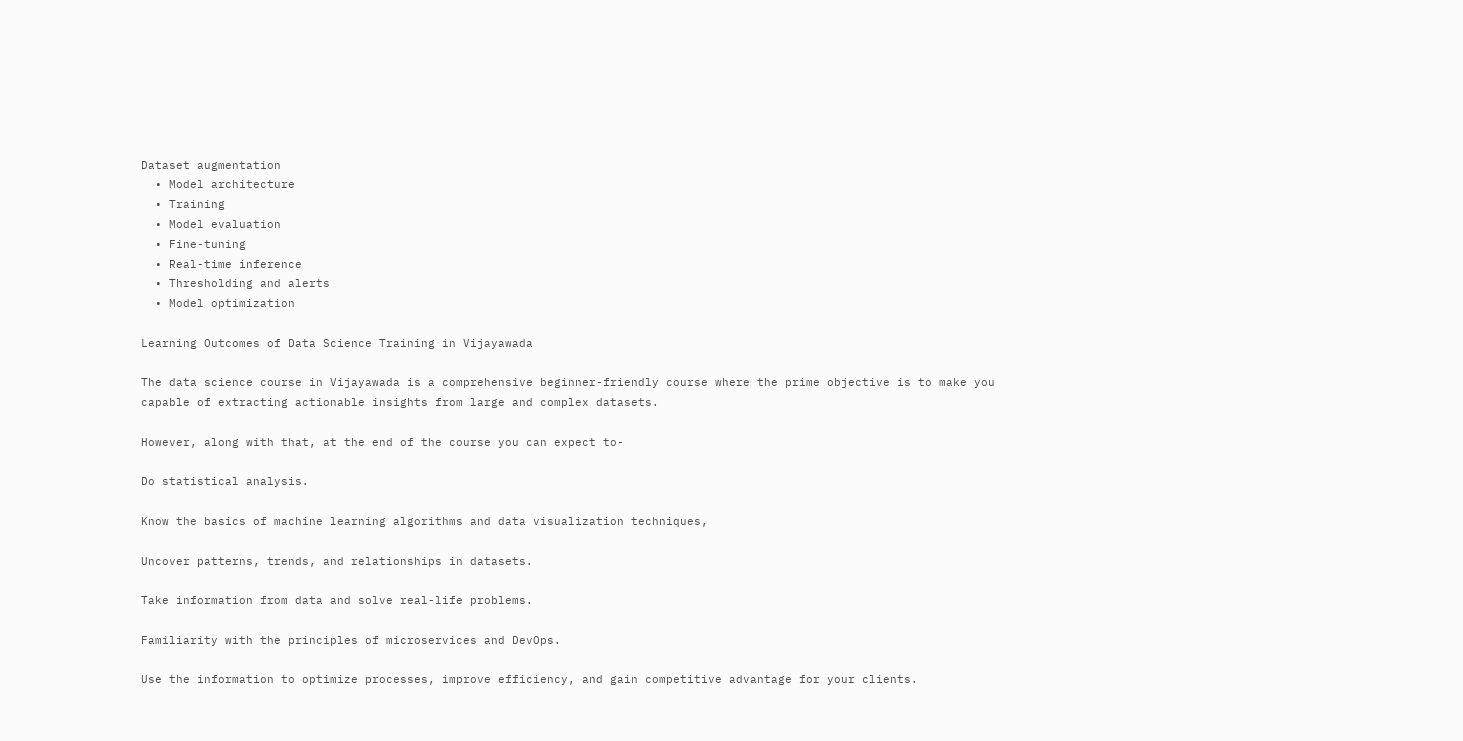Dataset augmentation
  • Model architecture
  • Training
  • Model evaluation
  • Fine-tuning
  • Real-time inference
  • Thresholding and alerts
  • Model optimization

Learning Outcomes of Data Science Training in Vijayawada

The data science course in Vijayawada is a comprehensive beginner-friendly course where the prime objective is to make you capable of extracting actionable insights from large and complex datasets.

However, along with that, at the end of the course you can expect to-

Do statistical analysis.

Know the basics of machine learning algorithms and data visualization techniques,

Uncover patterns, trends, and relationships in datasets.

Take information from data and solve real-life problems.

Familiarity with the principles of microservices and DevOps.

Use the information to optimize processes, improve efficiency, and gain competitive advantage for your clients.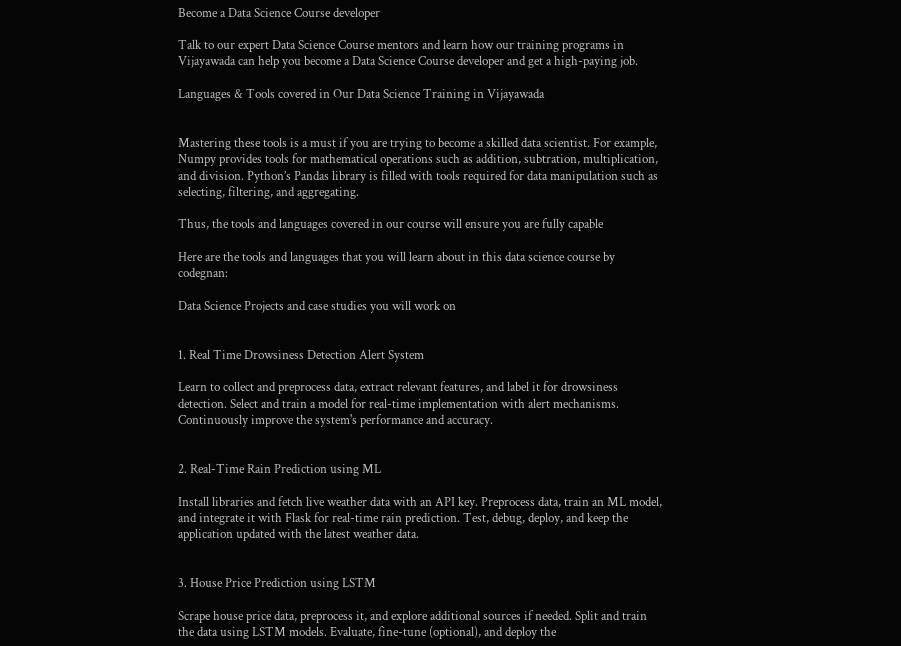Become a Data Science Course developer

Talk to our expert Data Science Course mentors and learn how our training programs in Vijayawada can help you become a Data Science Course developer and get a high-paying job.

Languages & Tools covered in Our Data Science Training in Vijayawada


Mastering these tools is a must if you are trying to become a skilled data scientist. For example, Numpy provides tools for mathematical operations such as addition, subtration, multiplication, and division. Python’s Pandas library is filled with tools required for data manipulation such as selecting, filtering, and aggregating.

Thus, the tools and languages covered in our course will ensure you are fully capable

Here are the tools and languages that you will learn about in this data science course by codegnan:

Data Science Projects and case studies you will work on


1. Real Time Drowsiness Detection Alert System

Learn to collect and preprocess data, extract relevant features, and label it for drowsiness detection. Select and train a model for real-time implementation with alert mechanisms. Continuously improve the system's performance and accuracy.


2. Real-Time Rain Prediction using ML

Install libraries and fetch live weather data with an API key. Preprocess data, train an ML model, and integrate it with Flask for real-time rain prediction. Test, debug, deploy, and keep the application updated with the latest weather data.


3. House Price Prediction using LSTM

Scrape house price data, preprocess it, and explore additional sources if needed. Split and train the data using LSTM models. Evaluate, fine-tune (optional), and deploy the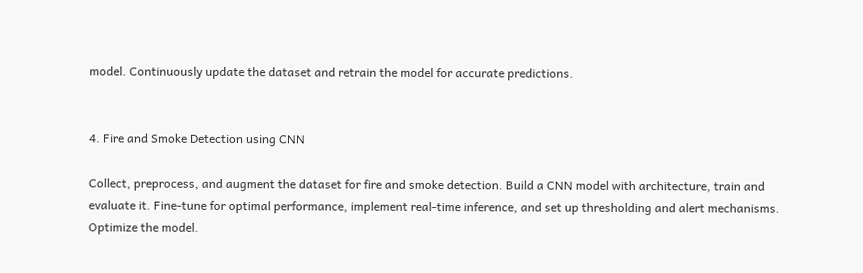model. Continuously update the dataset and retrain the model for accurate predictions.


4. Fire and Smoke Detection using CNN

Collect, preprocess, and augment the dataset for fire and smoke detection. Build a CNN model with architecture, train and evaluate it. Fine-tune for optimal performance, implement real-time inference, and set up thresholding and alert mechanisms. Optimize the model.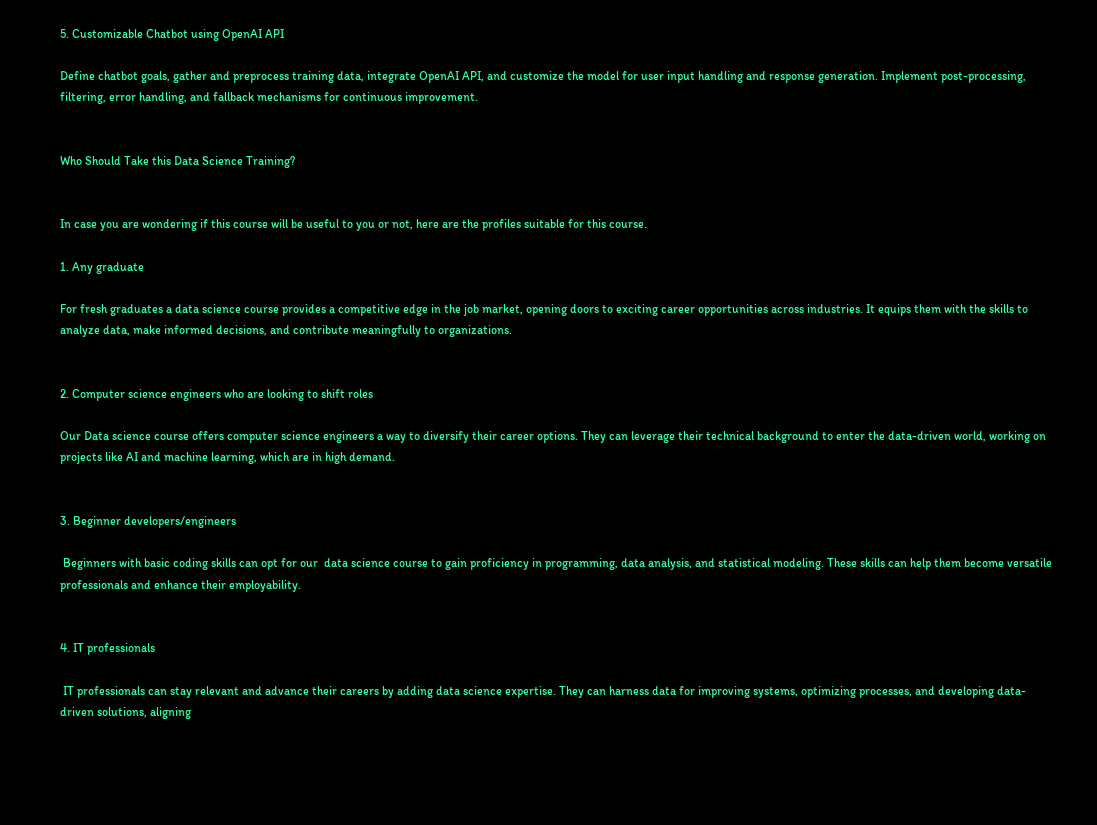5. Customizable Chatbot using OpenAI API

Define chatbot goals, gather and preprocess training data, integrate OpenAI API, and customize the model for user input handling and response generation. Implement post-processing, filtering, error handling, and fallback mechanisms for continuous improvement.


Who Should Take this Data Science Training?


In case you are wondering if this course will be useful to you or not, here are the profiles suitable for this course.

1. Any graduate

For fresh graduates a data science course provides a competitive edge in the job market, opening doors to exciting career opportunities across industries. It equips them with the skills to analyze data, make informed decisions, and contribute meaningfully to organizations.


2. Computer science engineers who are looking to shift roles

Our Data science course offers computer science engineers a way to diversify their career options. They can leverage their technical background to enter the data-driven world, working on projects like AI and machine learning, which are in high demand.


3. Beginner developers/engineers

 Beginners with basic coding skills can opt for our  data science course to gain proficiency in programming, data analysis, and statistical modeling. These skills can help them become versatile professionals and enhance their employability.


4. IT professionals

 IT professionals can stay relevant and advance their careers by adding data science expertise. They can harness data for improving systems, optimizing processes, and developing data-driven solutions, aligning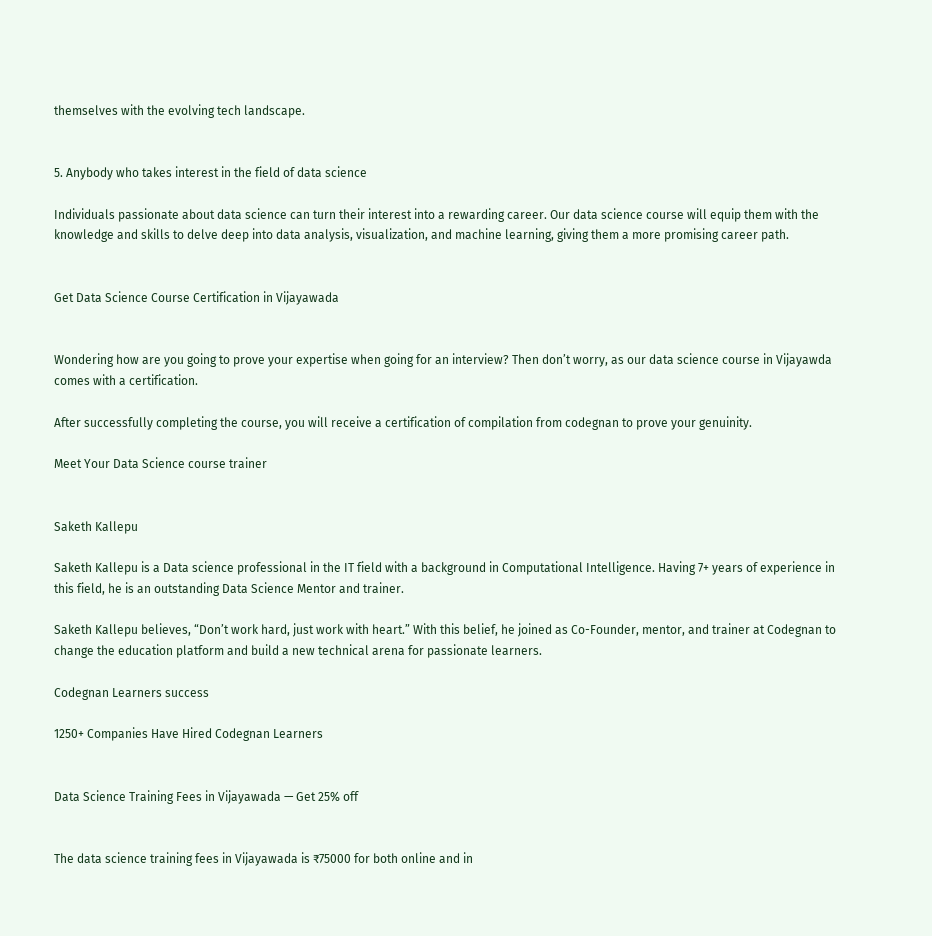themselves with the evolving tech landscape.


5. Anybody who takes interest in the field of data science

Individuals passionate about data science can turn their interest into a rewarding career. Our data science course will equip them with the knowledge and skills to delve deep into data analysis, visualization, and machine learning, giving them a more promising career path.


Get Data Science Course Certification in Vijayawada


Wondering how are you going to prove your expertise when going for an interview? Then don’t worry, as our data science course in Vijayawda comes with a certification.

After successfully completing the course, you will receive a certification of compilation from codegnan to prove your genuinity.

Meet Your Data Science course trainer


Saketh Kallepu

Saketh Kallepu is a Data science professional in the IT field with a background in Computational Intelligence. Having 7+ years of experience in this field, he is an outstanding Data Science Mentor and trainer.

Saketh Kallepu believes, “Don’t work hard, just work with heart.” With this belief, he joined as Co-Founder, mentor, and trainer at Codegnan to change the education platform and build a new technical arena for passionate learners.

Codegnan Learners success

1250+ Companies Have Hired Codegnan Learners


Data Science Training Fees in Vijayawada — Get 25% off


The data science training fees in Vijayawada is ₹75000 for both online and in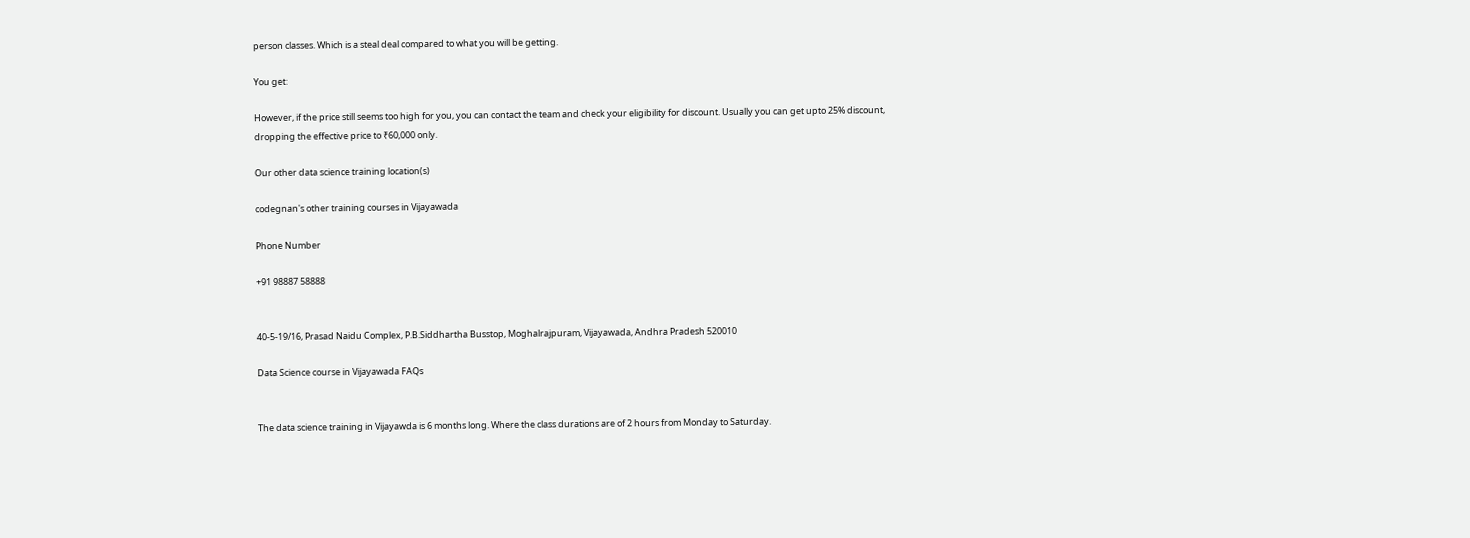person classes. Which is a steal deal compared to what you will be getting.

You get:

However, if the price still seems too high for you, you can contact the team and check your eligibility for discount. Usually you can get upto 25% discount, dropping the effective price to ₹60,000 only.

Our other data science training location(s)

codegnan's other training courses in Vijayawada

Phone Number

+91 98887 58888


40-5-19/16, Prasad Naidu Complex, P.B.Siddhartha Busstop, Moghalrajpuram, Vijayawada, Andhra Pradesh 520010

Data Science course in Vijayawada FAQs


The data science training in Vijayawda is 6 months long. Where the class durations are of 2 hours from Monday to Saturday.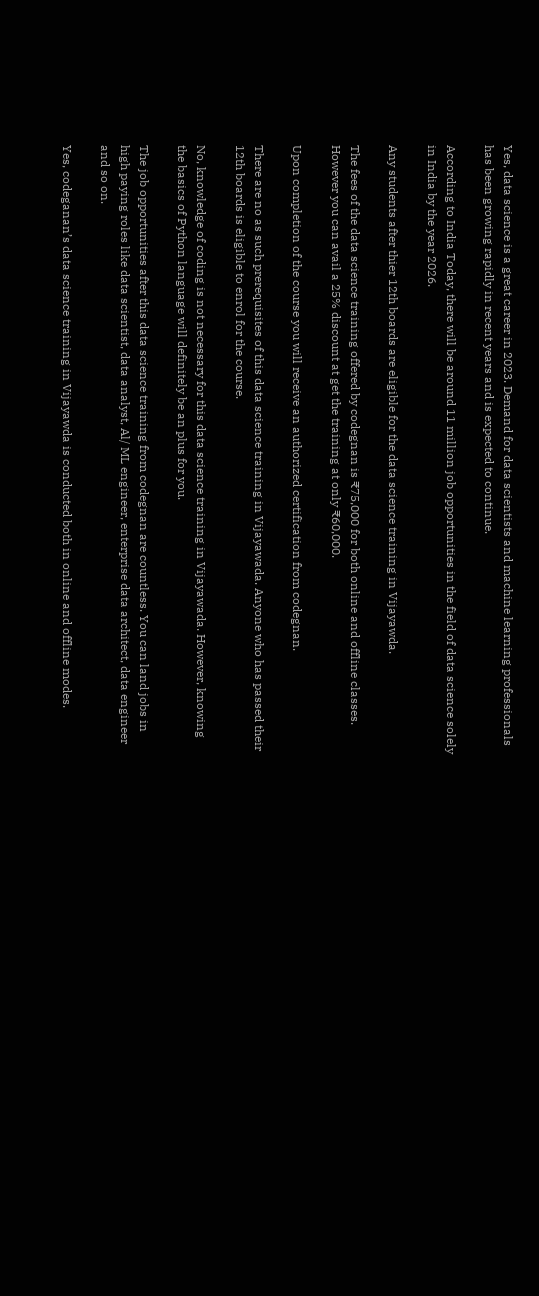Yes, data science is a great career in 2023. Demand for data scientists and machine learning professionals has been growing rapidly in recent years and is expected to continue.

According to India Today, there will be around 11 million job opportunities in the field of data science solely in India by the year 2026.

Any students after thier 12th boards are eligible for the data science training in Vijayawda.

The fees of the data science training offered by codegnan is ₹75,000 for both online and offline classes. However you can avail a 25% discount at get the training at only ₹60,000.

Upon completion of the course you will receive an authorized certification from codegnan.

There are no as such prerequisites of this data science training in Vijayawada. Anyone who has passed their 12th boards is eligible to enrol for the course.

No, knowledge of coding is not necessary for this data science training in Vijayawada. However, knowing the basics of Python language will definitely be an plus for you.

The job opportunities after this data science training from codegnan are countless. You can land jobs in high paying roles like data scientist, data analyst, Al/ ML engineer, enterprise data architect, data engineer and so on.

Yes, codeganan’s data science training in Vijayawda is conducted both in online and offline modes.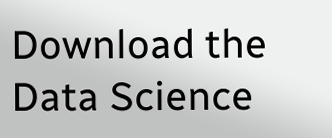Download the Data Science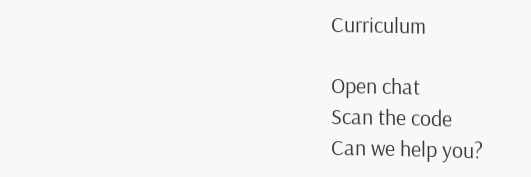Curriculum

Open chat
Scan the code
Can we help you?